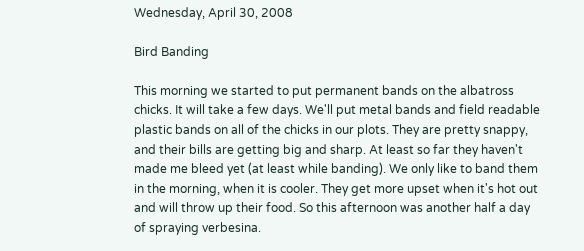Wednesday, April 30, 2008

Bird Banding

This morning we started to put permanent bands on the albatross chicks. It will take a few days. We'll put metal bands and field readable plastic bands on all of the chicks in our plots. They are pretty snappy, and their bills are getting big and sharp. At least so far they haven't made me bleed yet (at least while banding). We only like to band them in the morning, when it is cooler. They get more upset when it's hot out and will throw up their food. So this afternoon was another half a day of spraying verbesina.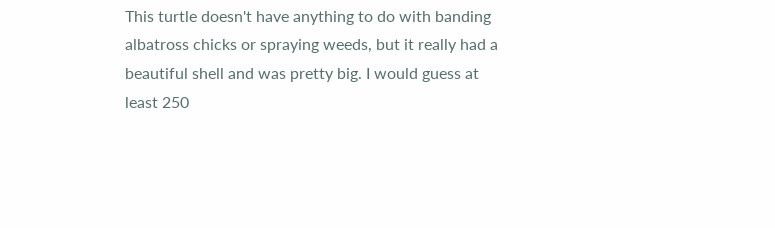This turtle doesn't have anything to do with banding albatross chicks or spraying weeds, but it really had a beautiful shell and was pretty big. I would guess at least 250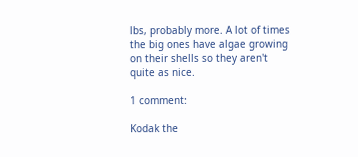lbs, probably more. A lot of times the big ones have algae growing on their shells so they aren't quite as nice.

1 comment:

Kodak the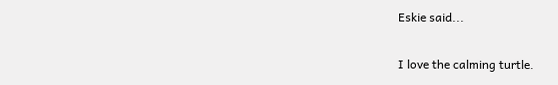Eskie said...

I love the calming turtle.